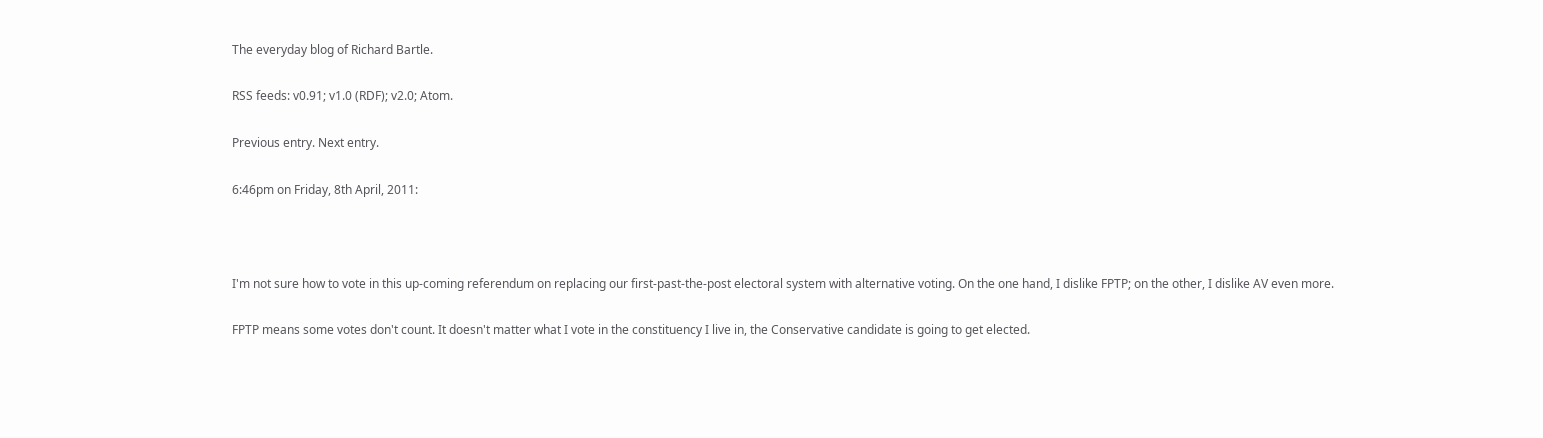The everyday blog of Richard Bartle.

RSS feeds: v0.91; v1.0 (RDF); v2.0; Atom.

Previous entry. Next entry.

6:46pm on Friday, 8th April, 2011:



I'm not sure how to vote in this up-coming referendum on replacing our first-past-the-post electoral system with alternative voting. On the one hand, I dislike FPTP; on the other, I dislike AV even more.

FPTP means some votes don't count. It doesn't matter what I vote in the constituency I live in, the Conservative candidate is going to get elected.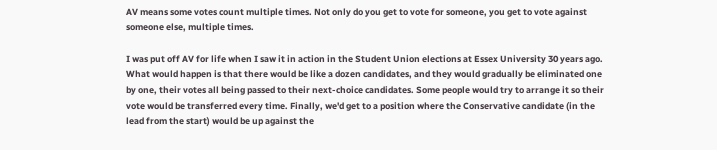AV means some votes count multiple times. Not only do you get to vote for someone, you get to vote against someone else, multiple times.

I was put off AV for life when I saw it in action in the Student Union elections at Essex University 30 years ago. What would happen is that there would be like a dozen candidates, and they would gradually be eliminated one by one, their votes all being passed to their next-choice candidates. Some people would try to arrange it so their vote would be transferred every time. Finally, we'd get to a position where the Conservative candidate (in the lead from the start) would be up against the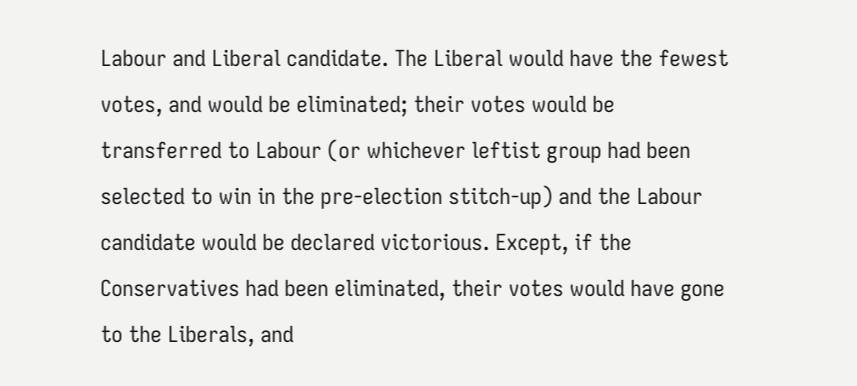Labour and Liberal candidate. The Liberal would have the fewest votes, and would be eliminated; their votes would be transferred to Labour (or whichever leftist group had been selected to win in the pre-election stitch-up) and the Labour candidate would be declared victorious. Except, if the Conservatives had been eliminated, their votes would have gone to the Liberals, and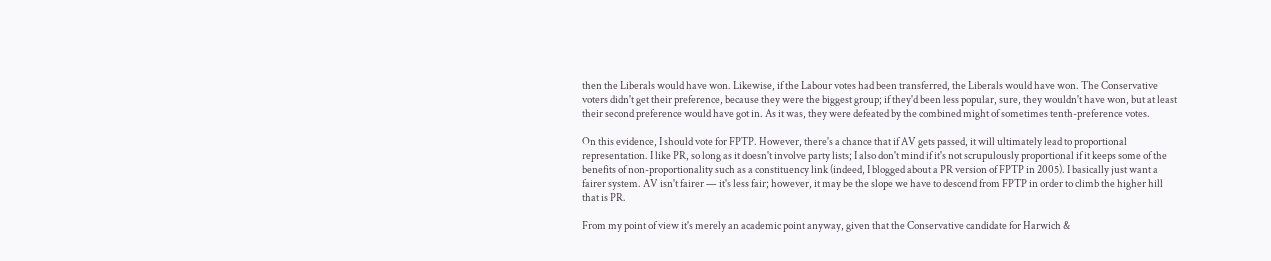then the Liberals would have won. Likewise, if the Labour votes had been transferred, the Liberals would have won. The Conservative voters didn't get their preference, because they were the biggest group; if they'd been less popular, sure, they wouldn't have won, but at least their second preference would have got in. As it was, they were defeated by the combined might of sometimes tenth-preference votes.

On this evidence, I should vote for FPTP. However, there's a chance that if AV gets passed, it will ultimately lead to proportional representation. I like PR, so long as it doesn't involve party lists; I also don't mind if it's not scrupulously proportional if it keeps some of the benefits of non-proportionality such as a constituency link (indeed, I blogged about a PR version of FPTP in 2005). I basically just want a fairer system. AV isn't fairer — it's less fair; however, it may be the slope we have to descend from FPTP in order to climb the higher hill that is PR.

From my point of view it's merely an academic point anyway, given that the Conservative candidate for Harwich &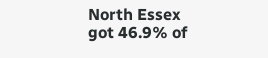North Essex got 46.9% of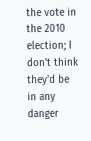the vote in the 2010 election; I don't think they'd be in any danger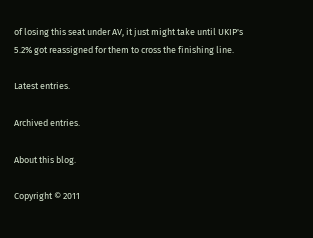of losing this seat under AV, it just might take until UKIP's 5.2% got reassigned for them to cross the finishing line.

Latest entries.

Archived entries.

About this blog.

Copyright © 2011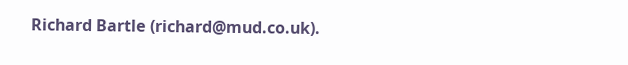Richard Bartle (richard@mud.co.uk).